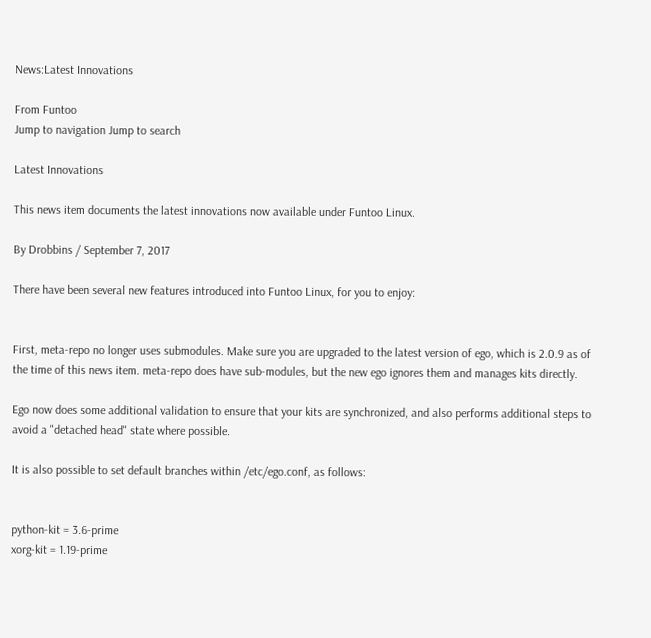News:Latest Innovations

From Funtoo
Jump to navigation Jump to search

Latest Innovations

This news item documents the latest innovations now available under Funtoo Linux.

By Drobbins / September 7, 2017

There have been several new features introduced into Funtoo Linux, for you to enjoy:


First, meta-repo no longer uses submodules. Make sure you are upgraded to the latest version of ego, which is 2.0.9 as of the time of this news item. meta-repo does have sub-modules, but the new ego ignores them and manages kits directly.

Ego now does some additional validation to ensure that your kits are synchronized, and also performs additional steps to avoid a "detached head" state where possible.

It is also possible to set default branches within /etc/ego.conf, as follows:


python-kit = 3.6-prime
xorg-kit = 1.19-prime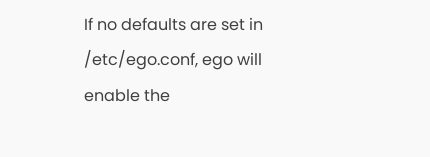If no defaults are set in /etc/ego.conf, ego will enable the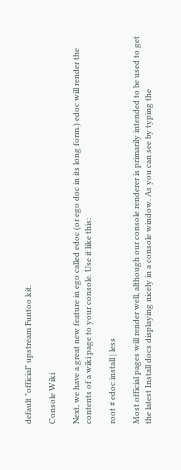default "official" upstream Funtoo kit.

Console Wiki

Next, we have a great new feature in ego called edoc (or ego doc in its long form.) edoc will render the contents of a wiki page to your console. Use it like this:

root # edoc install | less

Most official pages will render well, although our console renderer is primarily intended to be used to get the latest Install docs displaying nicely in a console window. As you can see by typing the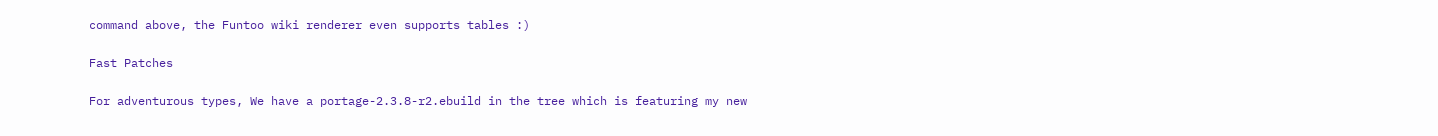command above, the Funtoo wiki renderer even supports tables :)

Fast Patches

For adventurous types, We have a portage-2.3.8-r2.ebuild in the tree which is featuring my new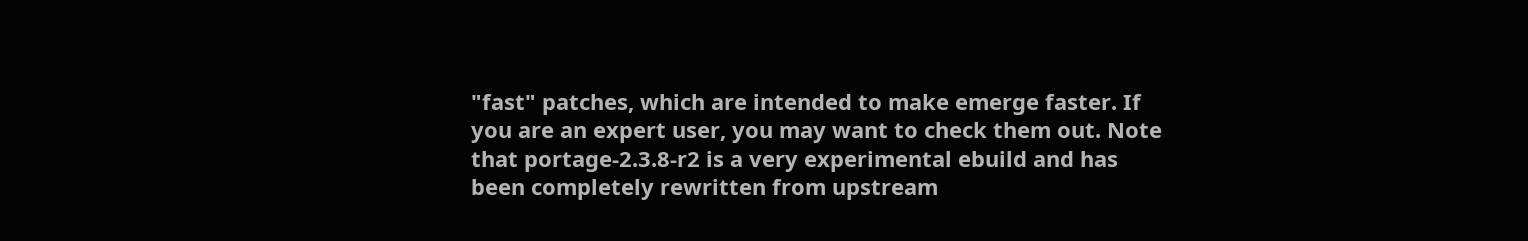"fast" patches, which are intended to make emerge faster. If you are an expert user, you may want to check them out. Note that portage-2.3.8-r2 is a very experimental ebuild and has been completely rewritten from upstream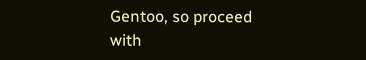Gentoo, so proceed with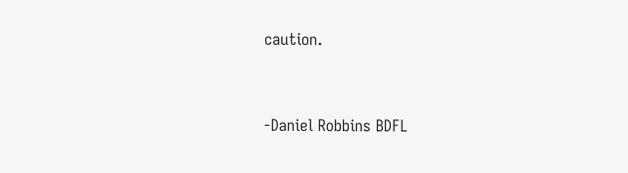caution.


-Daniel Robbins BDFL